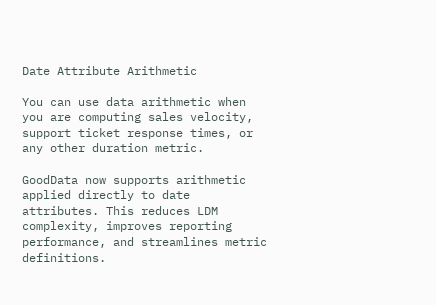Date Attribute Arithmetic

You can use data arithmetic when you are computing sales velocity, support ticket response times, or any other duration metric.

GoodData now supports arithmetic applied directly to date attributes. This reduces LDM complexity, improves reporting performance, and streamlines metric definitions.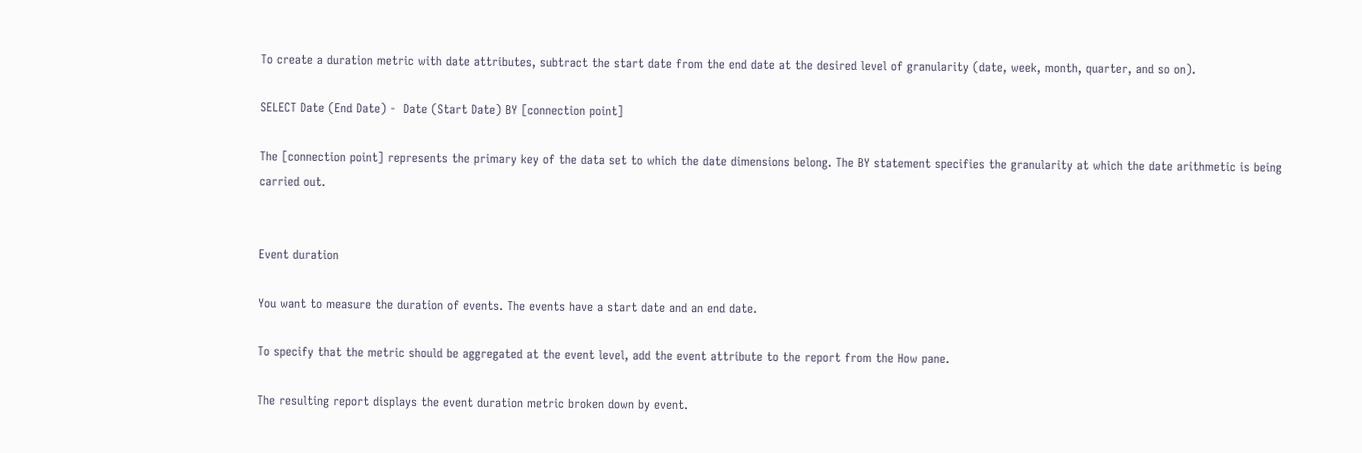To create a duration metric with date attributes, subtract the start date from the end date at the desired level of granularity (date, week, month, quarter, and so on).

SELECT Date (End Date) -  Date (Start Date) BY [connection point]

The [connection point] represents the primary key of the data set to which the date dimensions belong. The BY statement specifies the granularity at which the date arithmetic is being carried out.


Event duration

You want to measure the duration of events. The events have a start date and an end date.

To specify that the metric should be aggregated at the event level, add the event attribute to the report from the How pane.

The resulting report displays the event duration metric broken down by event.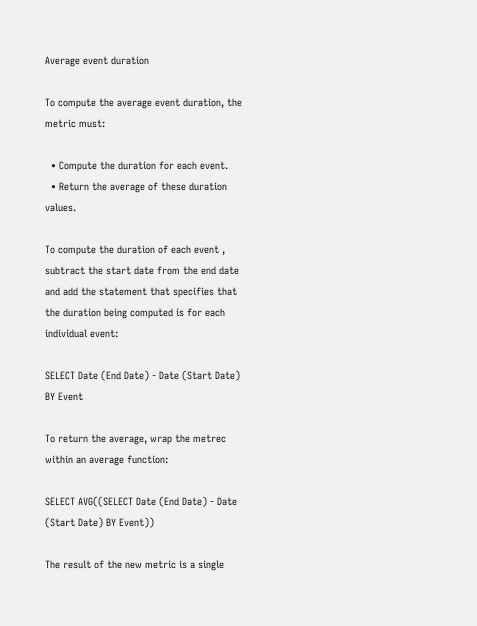Average event duration

To compute the average event duration, the metric must:

  • Compute the duration for each event.
  • Return the average of these duration values.

To compute the duration of each event , subtract the start date from the end date and add the statement that specifies that the duration being computed is for each individual event:

SELECT Date (End Date) - Date (Start Date) BY Event

To return the average, wrap the metrec within an average function:

SELECT AVG((SELECT Date (End Date) - Date (Start Date) BY Event))

The result of the new metric is a single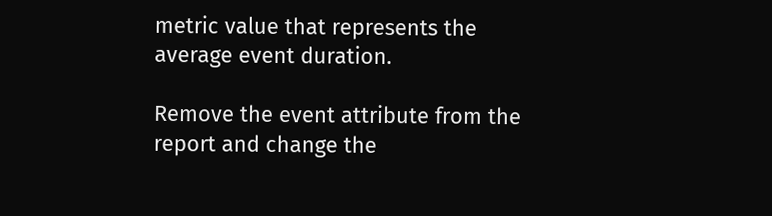metric value that represents the average event duration.

Remove the event attribute from the report and change the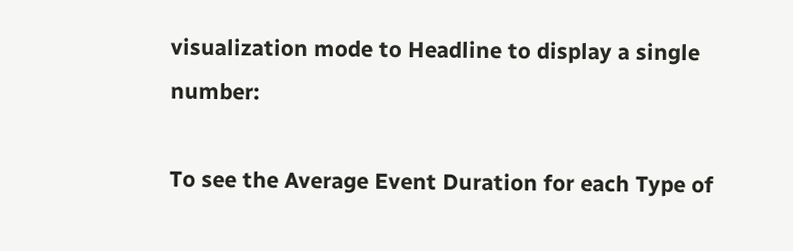visualization mode to Headline to display a single number:

To see the Average Event Duration for each Type of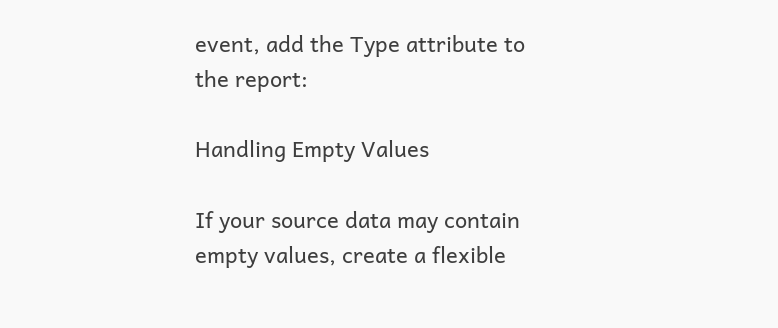event, add the Type attribute to the report:

Handling Empty Values

If your source data may contain empty values, create a flexible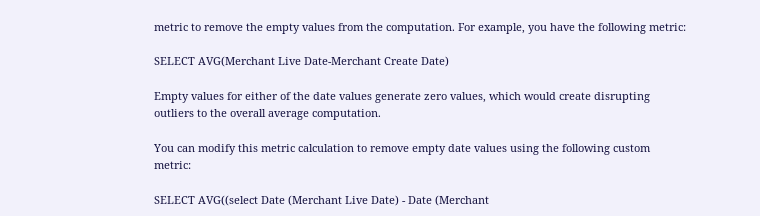metric to remove the empty values from the computation. For example, you have the following metric:

SELECT AVG(Merchant Live Date-Merchant Create Date)

Empty values for either of the date values generate zero values, which would create disrupting outliers to the overall average computation.

You can modify this metric calculation to remove empty date values using the following custom metric:

SELECT AVG((select Date (Merchant Live Date) - Date (Merchant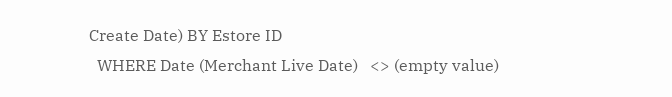Create Date) BY Estore ID
  WHERE Date (Merchant Live Date)   <> (empty value)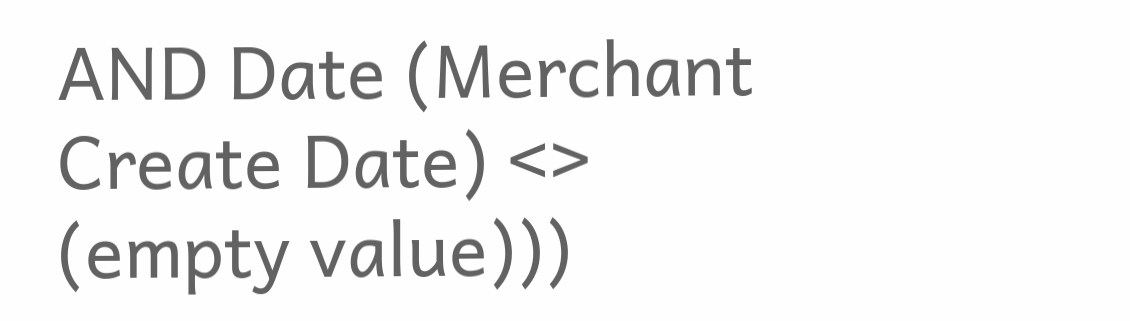AND Date (Merchant Create Date) <> (empty value)))